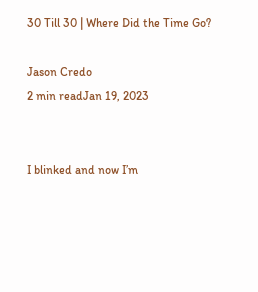30 Till 30 | Where Did the Time Go?

Jason Credo
2 min readJan 19, 2023


I blinked and now I’m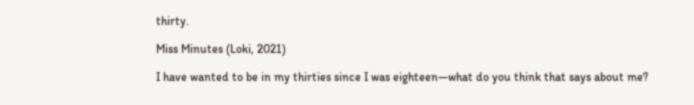thirty.

Miss Minutes (Loki, 2021)

I have wanted to be in my thirties since I was eighteen—what do you think that says about me?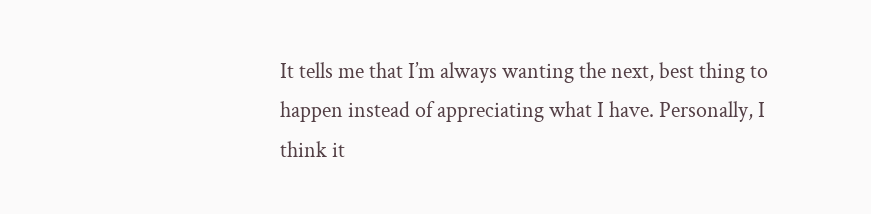It tells me that I’m always wanting the next, best thing to happen instead of appreciating what I have. Personally, I think it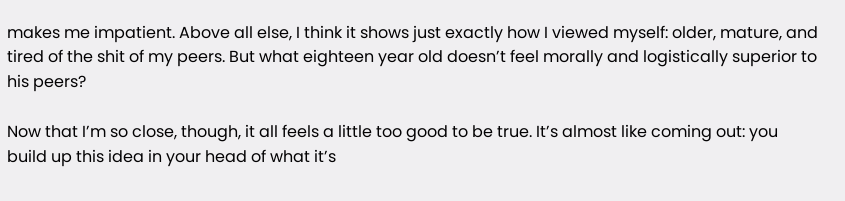makes me impatient. Above all else, I think it shows just exactly how I viewed myself: older, mature, and tired of the shit of my peers. But what eighteen year old doesn’t feel morally and logistically superior to his peers?

Now that I’m so close, though, it all feels a little too good to be true. It’s almost like coming out: you build up this idea in your head of what it’s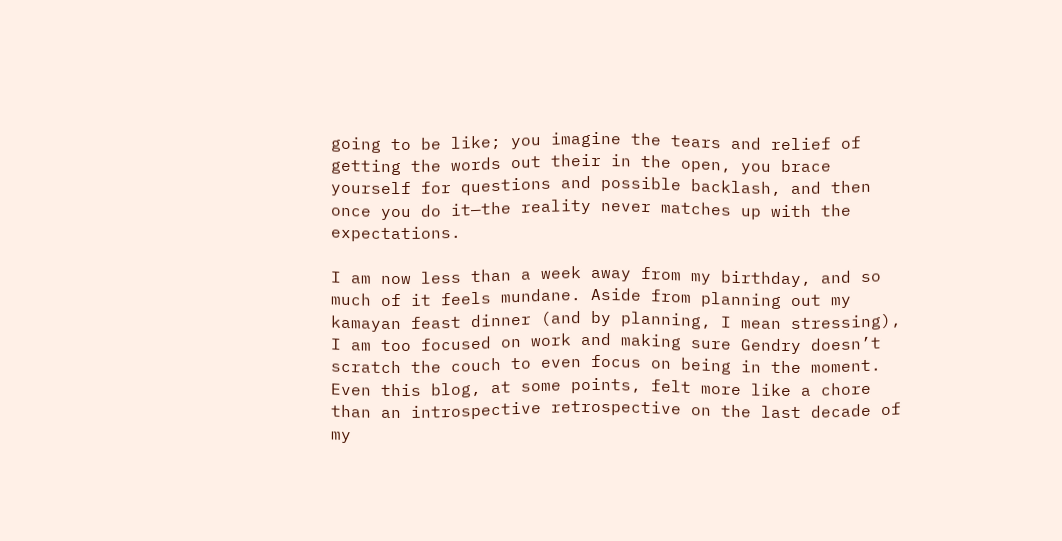going to be like; you imagine the tears and relief of getting the words out their in the open, you brace yourself for questions and possible backlash, and then once you do it—the reality never matches up with the expectations.

I am now less than a week away from my birthday, and so much of it feels mundane. Aside from planning out my kamayan feast dinner (and by planning, I mean stressing), I am too focused on work and making sure Gendry doesn’t scratch the couch to even focus on being in the moment. Even this blog, at some points, felt more like a chore than an introspective retrospective on the last decade of my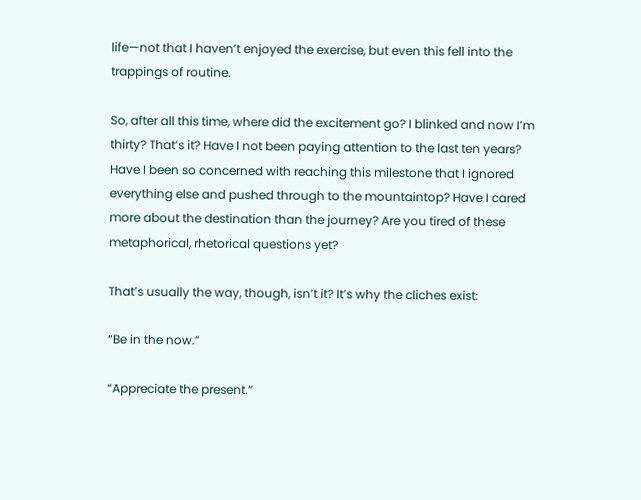life—not that I haven’t enjoyed the exercise, but even this fell into the trappings of routine.

So, after all this time, where did the excitement go? I blinked and now I’m thirty? That’s it? Have I not been paying attention to the last ten years? Have I been so concerned with reaching this milestone that I ignored everything else and pushed through to the mountaintop? Have I cared more about the destination than the journey? Are you tired of these metaphorical, rhetorical questions yet?

That’s usually the way, though, isn’t it? It’s why the cliches exist:

“Be in the now.”

“Appreciate the present.”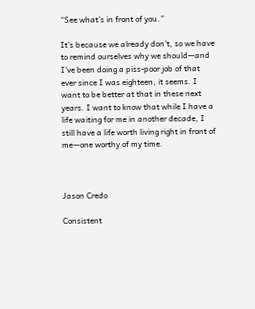“See what’s in front of you.”

It’s because we already don’t, so we have to remind ourselves why we should—and I’ve been doing a piss-poor job of that ever since I was eighteen, it seems. I want to be better at that in these next years. I want to know that while I have a life waiting for me in another decade, I still have a life worth living right in front of me—one worthy of my time.



Jason Credo

Consistent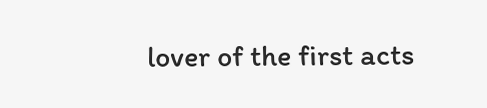lover of the first acts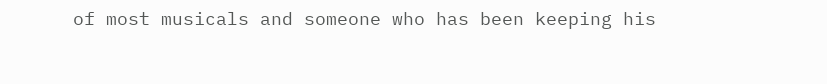of most musicals and someone who has been keeping his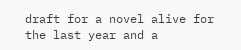draft for a novel alive for the last year and a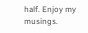half. Enjoy my musings.